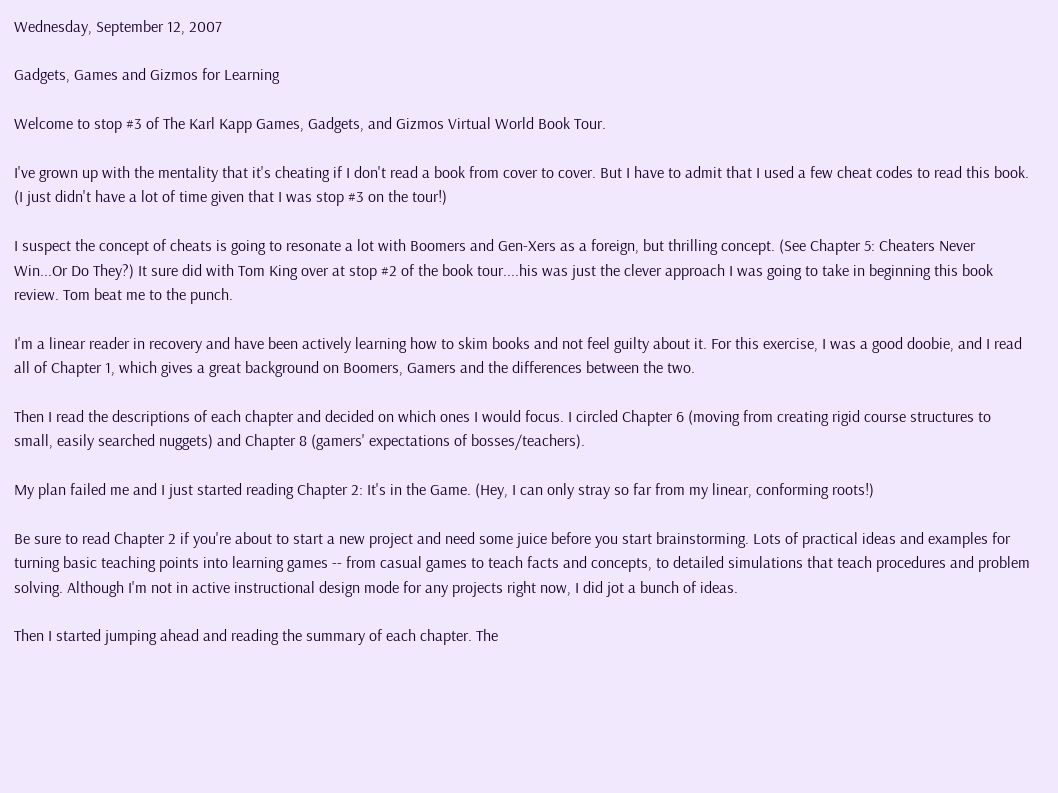Wednesday, September 12, 2007

Gadgets, Games and Gizmos for Learning

Welcome to stop #3 of The Karl Kapp Games, Gadgets, and Gizmos Virtual World Book Tour.

I've grown up with the mentality that it's cheating if I don't read a book from cover to cover. But I have to admit that I used a few cheat codes to read this book. (I just didn't have a lot of time given that I was stop #3 on the tour!)

I suspect the concept of cheats is going to resonate a lot with Boomers and Gen-Xers as a foreign, but thrilling concept. (See Chapter 5: Cheaters Never Win...Or Do They?) It sure did with Tom King over at stop #2 of the book tour....his was just the clever approach I was going to take in beginning this book review. Tom beat me to the punch.

I'm a linear reader in recovery and have been actively learning how to skim books and not feel guilty about it. For this exercise, I was a good doobie, and I read all of Chapter 1, which gives a great background on Boomers, Gamers and the differences between the two.

Then I read the descriptions of each chapter and decided on which ones I would focus. I circled Chapter 6 (moving from creating rigid course structures to small, easily searched nuggets) and Chapter 8 (gamers' expectations of bosses/teachers).

My plan failed me and I just started reading Chapter 2: It's in the Game. (Hey, I can only stray so far from my linear, conforming roots!)

Be sure to read Chapter 2 if you're about to start a new project and need some juice before you start brainstorming. Lots of practical ideas and examples for turning basic teaching points into learning games -- from casual games to teach facts and concepts, to detailed simulations that teach procedures and problem solving. Although I'm not in active instructional design mode for any projects right now, I did jot a bunch of ideas.

Then I started jumping ahead and reading the summary of each chapter. The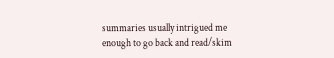summaries usually intrigued me enough to go back and read/skim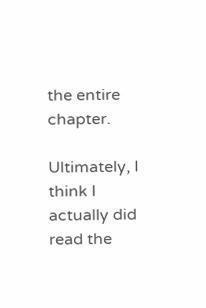the entire chapter.

Ultimately, I think I actually did read the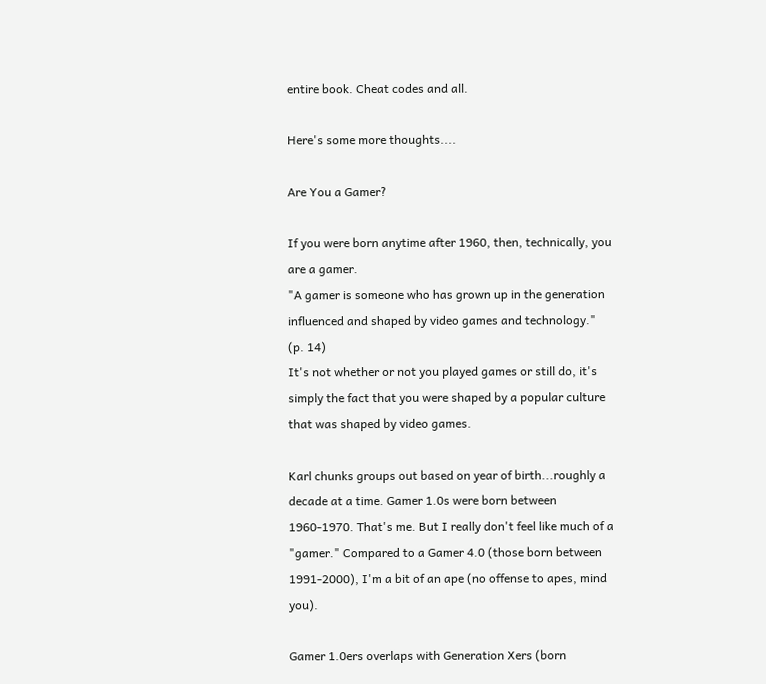entire book. Cheat codes and all.

Here's some more thoughts....

Are You a Gamer?

If you were born anytime after 1960, then, technically, you are a gamer.
"A gamer is someone who has grown up in the generation influenced and shaped by video games and technology." (p. 14)
It's not whether or not you played games or still do, it's simply the fact that you were shaped by a popular culture that was shaped by video games.

Karl chunks groups out based on year of birth...roughly a decade at a time. Gamer 1.0s were born between 1960-1970. That's me. But I really don't feel like much of a "gamer." Compared to a Gamer 4.0 (those born between 1991-2000), I'm a bit of an ape (no offense to apes, mind you).

Gamer 1.0ers overlaps with Generation Xers (born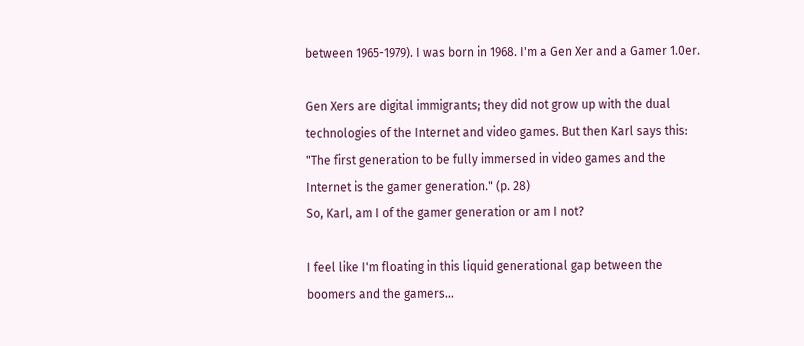between 1965-1979). I was born in 1968. I'm a Gen Xer and a Gamer 1.0er.

Gen Xers are digital immigrants; they did not grow up with the dual technologies of the Internet and video games. But then Karl says this:
"The first generation to be fully immersed in video games and the Internet is the gamer generation." (p. 28)
So, Karl, am I of the gamer generation or am I not?

I feel like I'm floating in this liquid generational gap between the boomers and the gamers...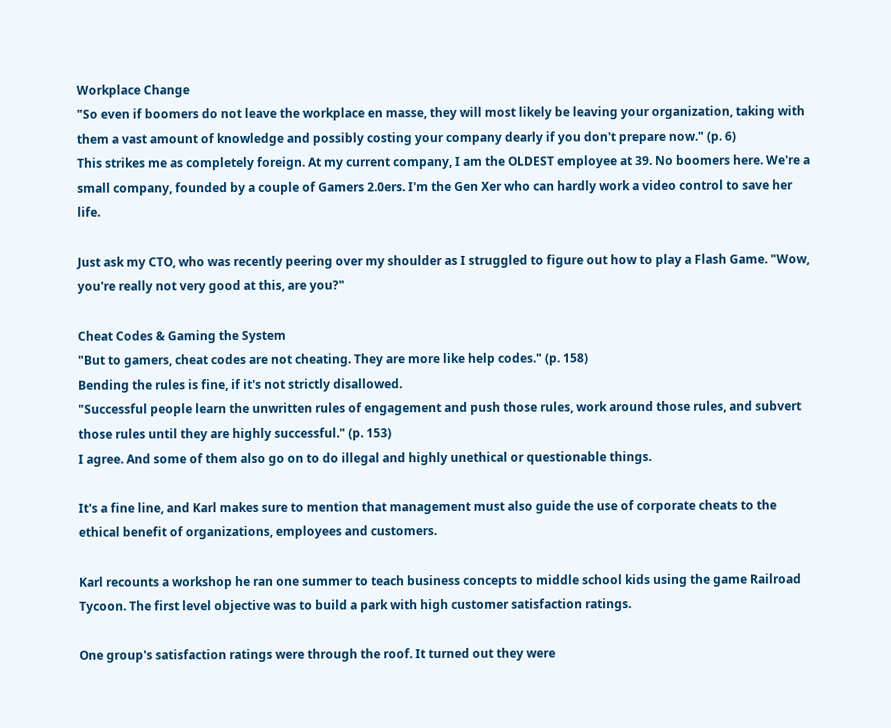Workplace Change
"So even if boomers do not leave the workplace en masse, they will most likely be leaving your organization, taking with them a vast amount of knowledge and possibly costing your company dearly if you don't prepare now." (p. 6)
This strikes me as completely foreign. At my current company, I am the OLDEST employee at 39. No boomers here. We're a small company, founded by a couple of Gamers 2.0ers. I'm the Gen Xer who can hardly work a video control to save her life.

Just ask my CTO, who was recently peering over my shoulder as I struggled to figure out how to play a Flash Game. "Wow, you're really not very good at this, are you?"

Cheat Codes & Gaming the System
"But to gamers, cheat codes are not cheating. They are more like help codes." (p. 158)
Bending the rules is fine, if it's not strictly disallowed.
"Successful people learn the unwritten rules of engagement and push those rules, work around those rules, and subvert those rules until they are highly successful." (p. 153)
I agree. And some of them also go on to do illegal and highly unethical or questionable things.

It's a fine line, and Karl makes sure to mention that management must also guide the use of corporate cheats to the ethical benefit of organizations, employees and customers.

Karl recounts a workshop he ran one summer to teach business concepts to middle school kids using the game Railroad Tycoon. The first level objective was to build a park with high customer satisfaction ratings.

One group's satisfaction ratings were through the roof. It turned out they were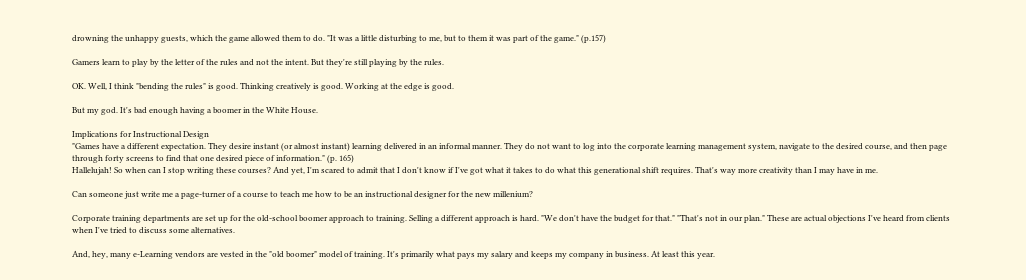drowning the unhappy guests, which the game allowed them to do. "It was a little disturbing to me, but to them it was part of the game." (p.157)

Gamers learn to play by the letter of the rules and not the intent. But they're still playing by the rules.

OK. Well, I think "bending the rules" is good. Thinking creatively is good. Working at the edge is good.

But my god. It's bad enough having a boomer in the White House.

Implications for Instructional Design
"Games have a different expectation. They desire instant (or almost instant) learning delivered in an informal manner. They do not want to log into the corporate learning management system, navigate to the desired course, and then page through forty screens to find that one desired piece of information." (p. 165)
Hallelujah! So when can I stop writing these courses? And yet, I'm scared to admit that I don't know if I've got what it takes to do what this generational shift requires. That's way more creativity than I may have in me.

Can someone just write me a page-turner of a course to teach me how to be an instructional designer for the new millenium?

Corporate training departments are set up for the old-school boomer approach to training. Selling a different approach is hard. "We don't have the budget for that." "That's not in our plan." These are actual objections I've heard from clients when I've tried to discuss some alternatives.

And, hey, many e-Learning vendors are vested in the "old boomer" model of training. It's primarily what pays my salary and keeps my company in business. At least this year.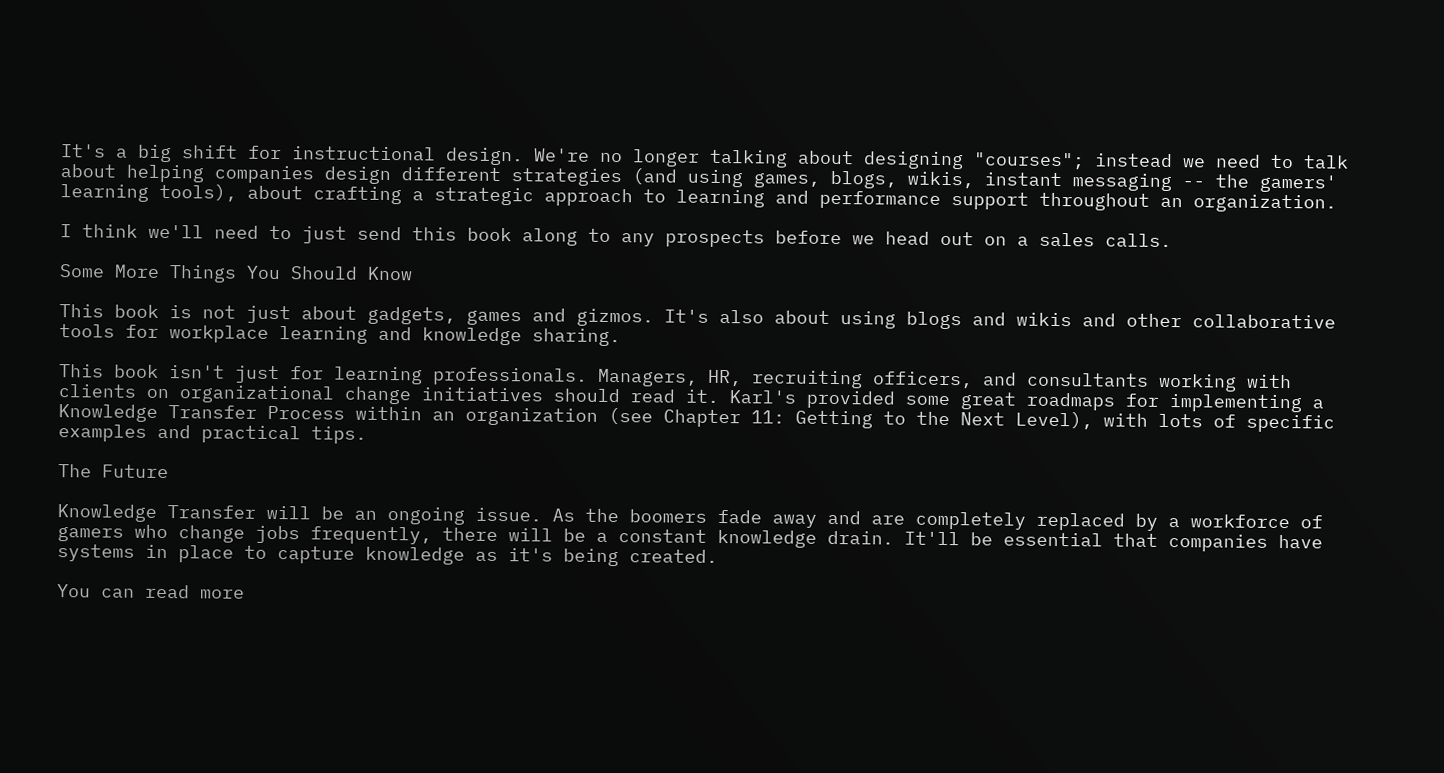It's a big shift for instructional design. We're no longer talking about designing "courses"; instead we need to talk about helping companies design different strategies (and using games, blogs, wikis, instant messaging -- the gamers' learning tools), about crafting a strategic approach to learning and performance support throughout an organization.

I think we'll need to just send this book along to any prospects before we head out on a sales calls.

Some More Things You Should Know

This book is not just about gadgets, games and gizmos. It's also about using blogs and wikis and other collaborative tools for workplace learning and knowledge sharing.

This book isn't just for learning professionals. Managers, HR, recruiting officers, and consultants working with clients on organizational change initiatives should read it. Karl's provided some great roadmaps for implementing a Knowledge Transfer Process within an organization (see Chapter 11: Getting to the Next Level), with lots of specific examples and practical tips.

The Future

Knowledge Transfer will be an ongoing issue. As the boomers fade away and are completely replaced by a workforce of gamers who change jobs frequently, there will be a constant knowledge drain. It'll be essential that companies have systems in place to capture knowledge as it's being created.

You can read more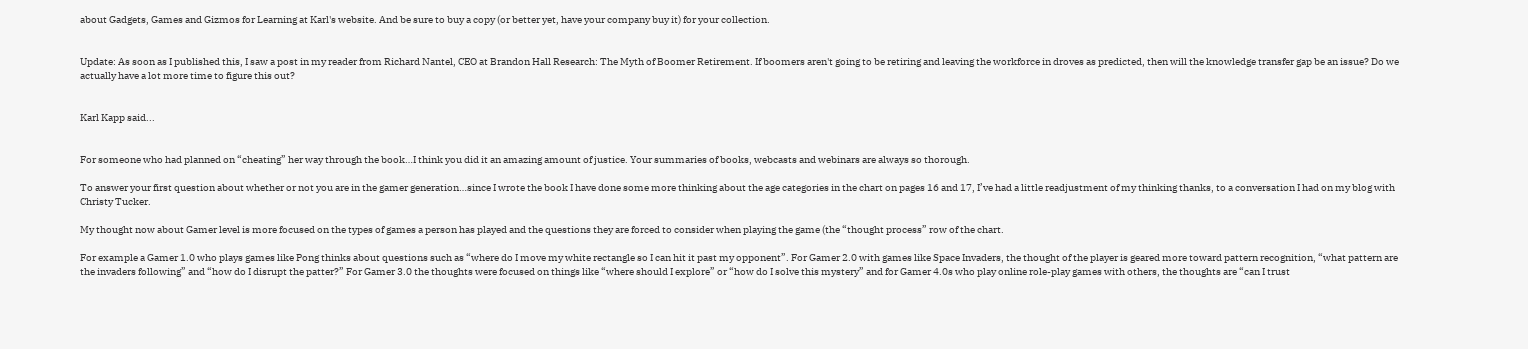about Gadgets, Games and Gizmos for Learning at Karl's website. And be sure to buy a copy (or better yet, have your company buy it) for your collection.


Update: As soon as I published this, I saw a post in my reader from Richard Nantel, CEO at Brandon Hall Research: The Myth of Boomer Retirement. If boomers aren't going to be retiring and leaving the workforce in droves as predicted, then will the knowledge transfer gap be an issue? Do we actually have a lot more time to figure this out?


Karl Kapp said...


For someone who had planned on “cheating” her way through the book…I think you did it an amazing amount of justice. Your summaries of books, webcasts and webinars are always so thorough.

To answer your first question about whether or not you are in the gamer generation…since I wrote the book I have done some more thinking about the age categories in the chart on pages 16 and 17, I’ve had a little readjustment of my thinking thanks, to a conversation I had on my blog with Christy Tucker.

My thought now about Gamer level is more focused on the types of games a person has played and the questions they are forced to consider when playing the game (the “thought process” row of the chart.

For example a Gamer 1.0 who plays games like Pong thinks about questions such as “where do I move my white rectangle so I can hit it past my opponent”. For Gamer 2.0 with games like Space Invaders, the thought of the player is geared more toward pattern recognition, “what pattern are the invaders following” and “how do I disrupt the patter?” For Gamer 3.0 the thoughts were focused on things like “where should I explore” or “how do I solve this mystery” and for Gamer 4.0s who play online role-play games with others, the thoughts are “can I trust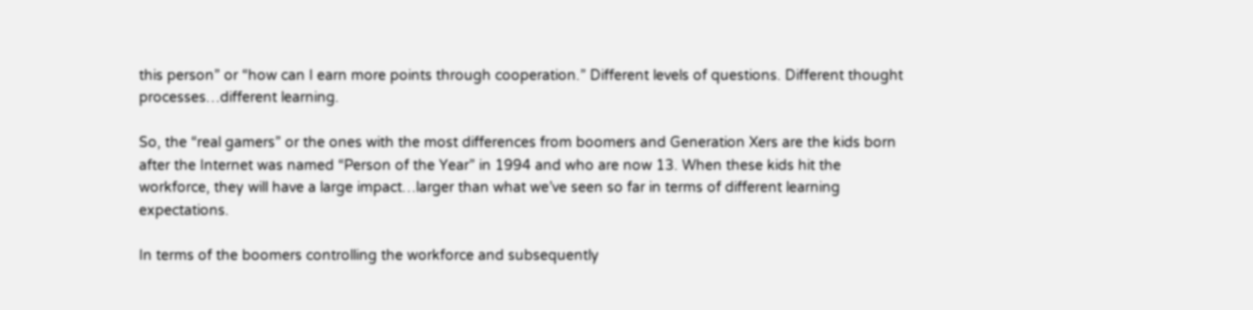this person” or “how can I earn more points through cooperation.” Different levels of questions. Different thought processes…different learning.

So, the “real gamers” or the ones with the most differences from boomers and Generation Xers are the kids born after the Internet was named “Person of the Year” in 1994 and who are now 13. When these kids hit the workforce, they will have a large impact…larger than what we’ve seen so far in terms of different learning expectations.

In terms of the boomers controlling the workforce and subsequently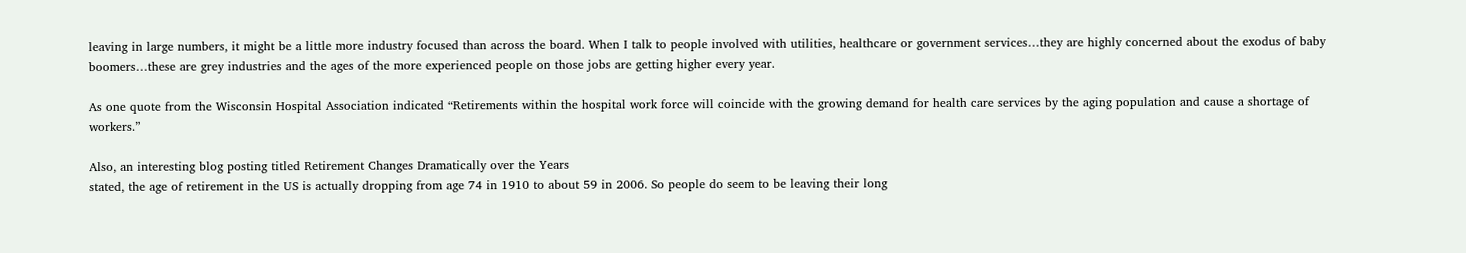leaving in large numbers, it might be a little more industry focused than across the board. When I talk to people involved with utilities, healthcare or government services…they are highly concerned about the exodus of baby boomers…these are grey industries and the ages of the more experienced people on those jobs are getting higher every year.

As one quote from the Wisconsin Hospital Association indicated “Retirements within the hospital work force will coincide with the growing demand for health care services by the aging population and cause a shortage of workers.”

Also, an interesting blog posting titled Retirement Changes Dramatically over the Years
stated, the age of retirement in the US is actually dropping from age 74 in 1910 to about 59 in 2006. So people do seem to be leaving their long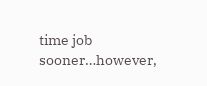time job sooner…however,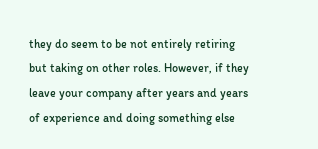they do seem to be not entirely retiring but taking on other roles. However, if they leave your company after years and years of experience and doing something else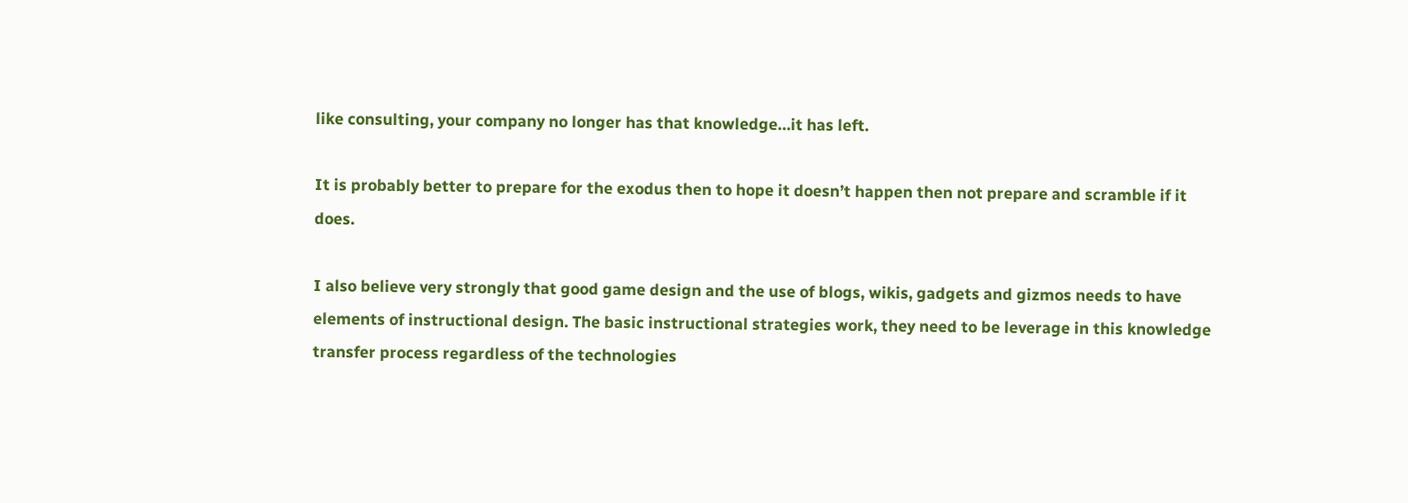like consulting, your company no longer has that knowledge…it has left.

It is probably better to prepare for the exodus then to hope it doesn’t happen then not prepare and scramble if it does.

I also believe very strongly that good game design and the use of blogs, wikis, gadgets and gizmos needs to have elements of instructional design. The basic instructional strategies work, they need to be leverage in this knowledge transfer process regardless of the technologies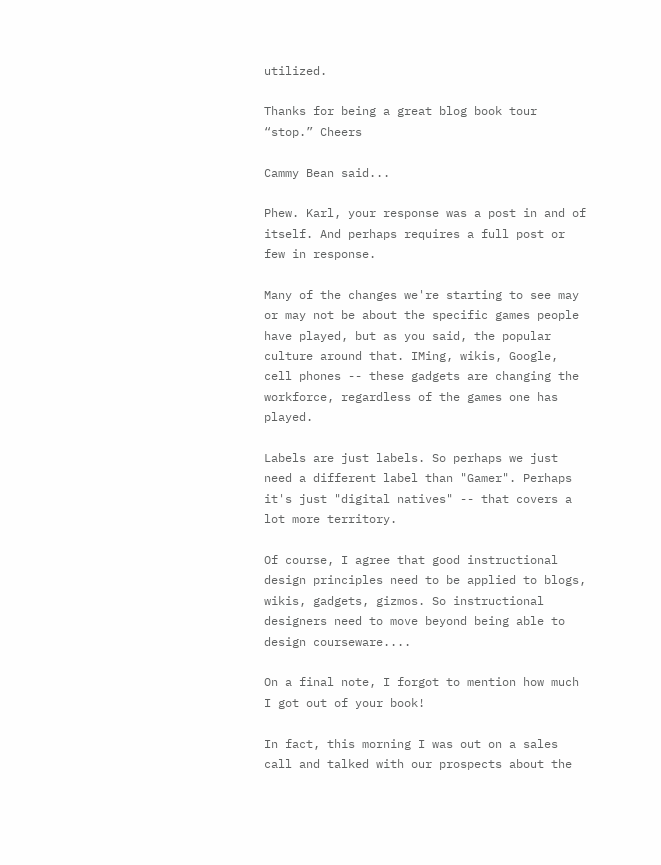utilized.

Thanks for being a great blog book tour “stop.” Cheers

Cammy Bean said...

Phew. Karl, your response was a post in and of itself. And perhaps requires a full post or few in response.

Many of the changes we're starting to see may or may not be about the specific games people have played, but as you said, the popular culture around that. IMing, wikis, Google, cell phones -- these gadgets are changing the workforce, regardless of the games one has played.

Labels are just labels. So perhaps we just need a different label than "Gamer". Perhaps it's just "digital natives" -- that covers a lot more territory.

Of course, I agree that good instructional design principles need to be applied to blogs, wikis, gadgets, gizmos. So instructional designers need to move beyond being able to design courseware....

On a final note, I forgot to mention how much I got out of your book!

In fact, this morning I was out on a sales call and talked with our prospects about the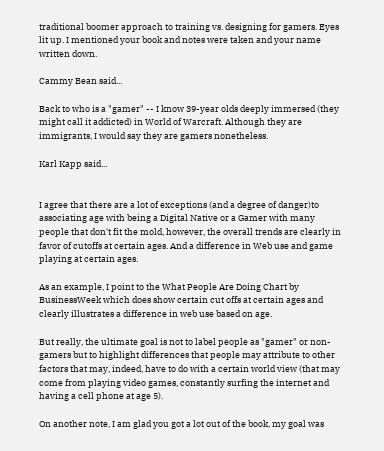traditional boomer approach to training vs. designing for gamers. Eyes lit up. I mentioned your book and notes were taken and your name written down.

Cammy Bean said...

Back to who is a "gamer" -- I know 39-year olds deeply immersed (they might call it addicted) in World of Warcraft. Although they are immigrants, I would say they are gamers nonetheless.

Karl Kapp said...


I agree that there are a lot of exceptions (and a degree of danger)to associating age with being a Digital Native or a Gamer with many people that don't fit the mold, however, the overall trends are clearly in favor of cutoffs at certain ages. And a difference in Web use and game playing at certain ages.

As an example, I point to the What People Are Doing Chart by BusinessWeek which does show certain cut offs at certain ages and clearly illustrates a difference in web use based on age.

But really, the ultimate goal is not to label people as "gamer" or non-gamers but to highlight differences that people may attribute to other factors that may, indeed, have to do with a certain world view (that may come from playing video games, constantly surfing the internet and having a cell phone at age 5).

On another note, I am glad you got a lot out of the book, my goal was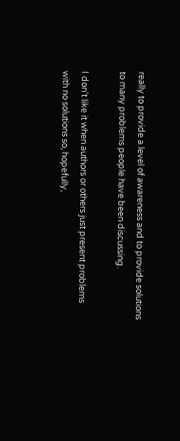really to provide a level of awareness and to provide solutions to many problems people have been discussing.

I don't like it when authors or others just present problems with no solutions so, hopefully,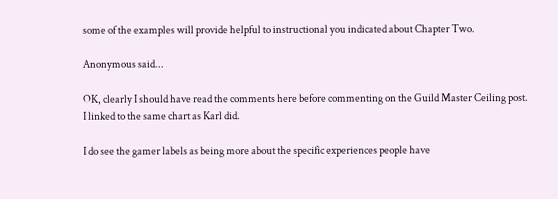some of the examples will provide helpful to instructional you indicated about Chapter Two.

Anonymous said...

OK, clearly I should have read the comments here before commenting on the Guild Master Ceiling post. I linked to the same chart as Karl did.

I do see the gamer labels as being more about the specific experiences people have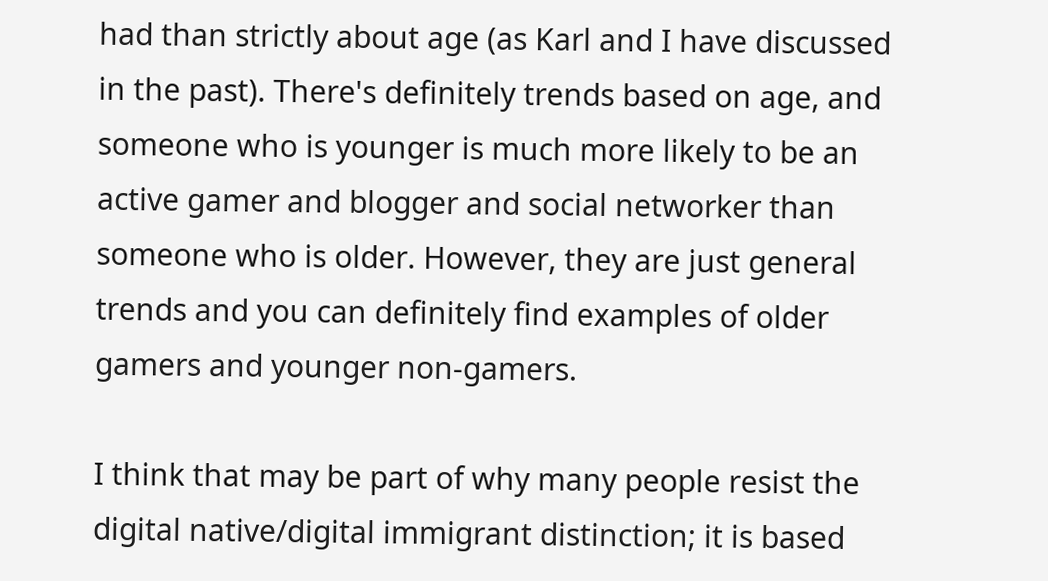had than strictly about age (as Karl and I have discussed in the past). There's definitely trends based on age, and someone who is younger is much more likely to be an active gamer and blogger and social networker than someone who is older. However, they are just general trends and you can definitely find examples of older gamers and younger non-gamers.

I think that may be part of why many people resist the digital native/digital immigrant distinction; it is based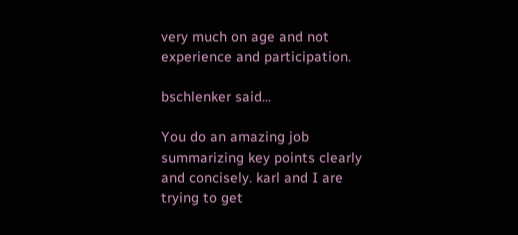very much on age and not experience and participation.

bschlenker said...

You do an amazing job summarizing key points clearly and concisely. karl and I are trying to get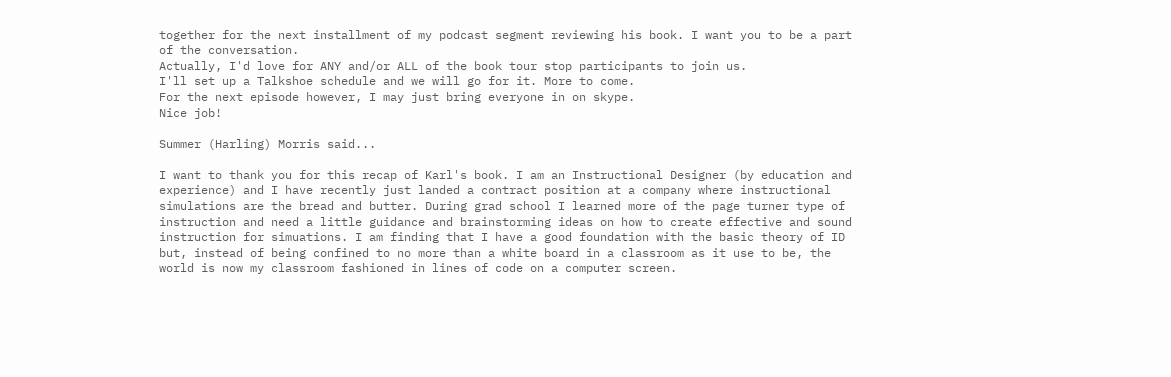together for the next installment of my podcast segment reviewing his book. I want you to be a part of the conversation.
Actually, I'd love for ANY and/or ALL of the book tour stop participants to join us.
I'll set up a Talkshoe schedule and we will go for it. More to come.
For the next episode however, I may just bring everyone in on skype.
Nice job!

Summer (Harling) Morris said...

I want to thank you for this recap of Karl's book. I am an Instructional Designer (by education and experience) and I have recently just landed a contract position at a company where instructional simulations are the bread and butter. During grad school I learned more of the page turner type of instruction and need a little guidance and brainstorming ideas on how to create effective and sound instruction for simuations. I am finding that I have a good foundation with the basic theory of ID but, instead of being confined to no more than a white board in a classroom as it use to be, the world is now my classroom fashioned in lines of code on a computer screen.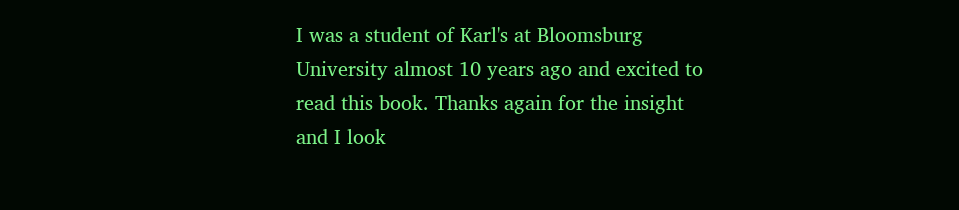I was a student of Karl's at Bloomsburg University almost 10 years ago and excited to read this book. Thanks again for the insight and I look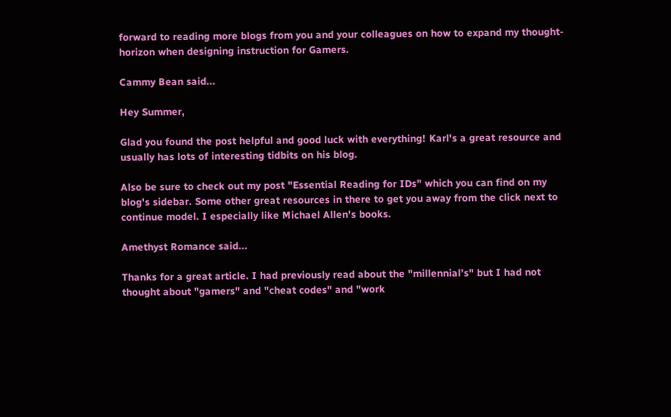forward to reading more blogs from you and your colleagues on how to expand my thought-horizon when designing instruction for Gamers.

Cammy Bean said...

Hey Summer,

Glad you found the post helpful and good luck with everything! Karl's a great resource and usually has lots of interesting tidbits on his blog.

Also be sure to check out my post "Essential Reading for IDs" which you can find on my blog's sidebar. Some other great resources in there to get you away from the click next to continue model. I especially like Michael Allen's books.

Amethyst Romance said...

Thanks for a great article. I had previously read about the "millennial’s" but I had not thought about "gamers" and "cheat codes" and "work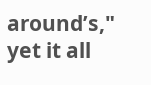around’s," yet it all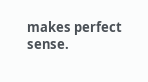makes perfect sense.